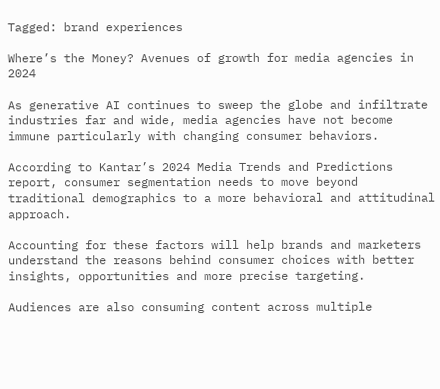Tagged: brand experiences

Where’s the Money? Avenues of growth for media agencies in 2024

As generative AI continues to sweep the globe and infiltrate industries far and wide, media agencies have not become immune particularly with changing consumer behaviors.

According to Kantar’s 2024 Media Trends and Predictions report, consumer segmentation needs to move beyond traditional demographics to a more behavioral and attitudinal approach.

Accounting for these factors will help brands and marketers understand the reasons behind consumer choices with better insights, opportunities and more precise targeting.

Audiences are also consuming content across multiple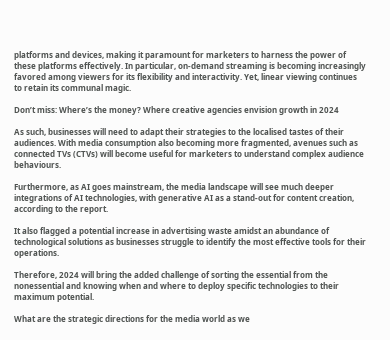platforms and devices, making it paramount for marketers to harness the power of these platforms effectively. In particular, on-demand streaming is becoming increasingly favored among viewers for its flexibility and interactivity. Yet, linear viewing continues to retain its communal magic.

Don’t miss: Where’s the money? Where creative agencies envision growth in 2024

As such, businesses will need to adapt their strategies to the localised tastes of their audiences. With media consumption also becoming more fragmented, avenues such as connected TVs (CTVs) will become useful for marketers to understand complex audience behaviours.

Furthermore, as AI goes mainstream, the media landscape will see much deeper integrations of AI technologies, with generative AI as a stand-out for content creation, according to the report.

It also flagged a potential increase in advertising waste amidst an abundance of technological solutions as businesses struggle to identify the most effective tools for their operations.

Therefore, 2024 will bring the added challenge of sorting the essential from the nonessential and knowing when and where to deploy specific technologies to their maximum potential.

What are the strategic directions for the media world as we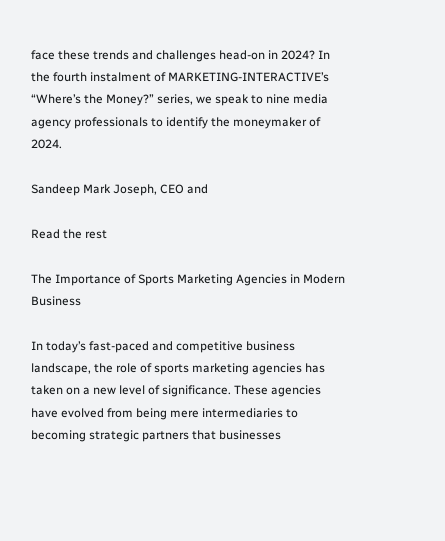face these trends and challenges head-on in 2024? In the fourth instalment of MARKETING-INTERACTIVE’s “Where’s the Money?” series, we speak to nine media agency professionals to identify the moneymaker of 2024.

Sandeep Mark Joseph, CEO and

Read the rest

The Importance of Sports Marketing Agencies in Modern Business

In today’s fast-paced and competitive business landscape, the role of sports marketing agencies has taken on a new level of significance. These agencies have evolved from being mere intermediaries to becoming strategic partners that businesses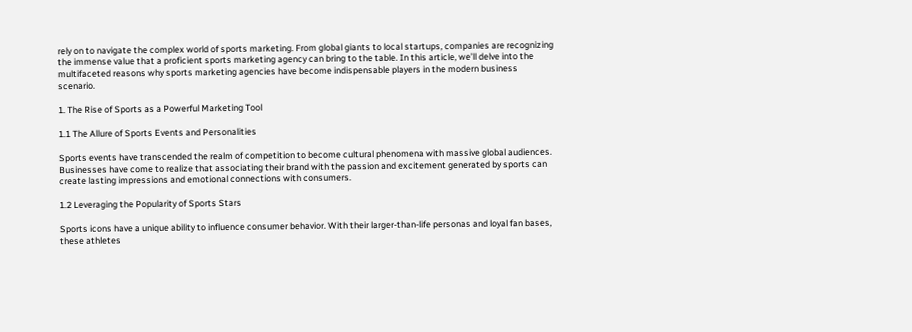rely on to navigate the complex world of sports marketing. From global giants to local startups, companies are recognizing the immense value that a proficient sports marketing agency can bring to the table. In this article, we’ll delve into the multifaceted reasons why sports marketing agencies have become indispensable players in the modern business scenario.

1. The Rise of Sports as a Powerful Marketing Tool

1.1 The Allure of Sports Events and Personalities

Sports events have transcended the realm of competition to become cultural phenomena with massive global audiences. Businesses have come to realize that associating their brand with the passion and excitement generated by sports can create lasting impressions and emotional connections with consumers.

1.2 Leveraging the Popularity of Sports Stars

Sports icons have a unique ability to influence consumer behavior. With their larger-than-life personas and loyal fan bases, these athletes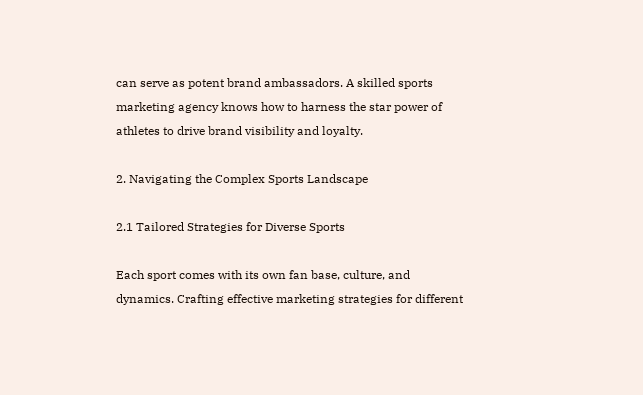can serve as potent brand ambassadors. A skilled sports marketing agency knows how to harness the star power of athletes to drive brand visibility and loyalty.

2. Navigating the Complex Sports Landscape

2.1 Tailored Strategies for Diverse Sports

Each sport comes with its own fan base, culture, and dynamics. Crafting effective marketing strategies for different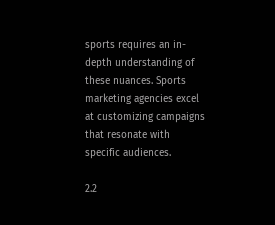sports requires an in-depth understanding of these nuances. Sports marketing agencies excel at customizing campaigns that resonate with specific audiences.

2.2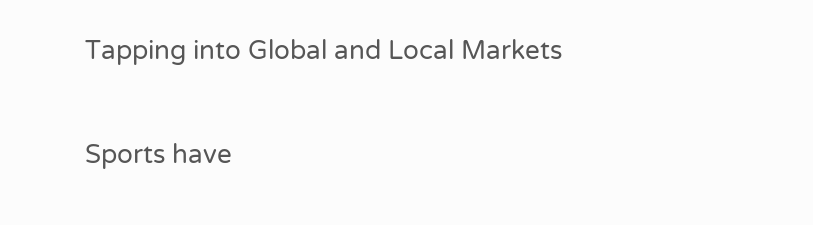Tapping into Global and Local Markets

Sports have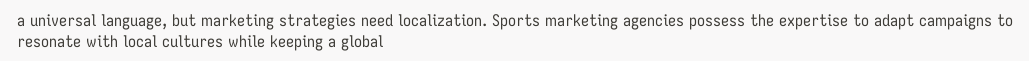a universal language, but marketing strategies need localization. Sports marketing agencies possess the expertise to adapt campaigns to resonate with local cultures while keeping a global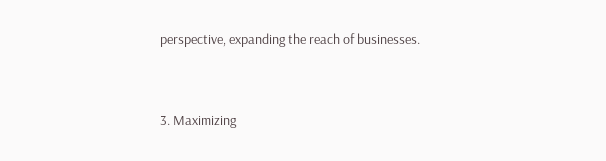perspective, expanding the reach of businesses.


3. Maximizing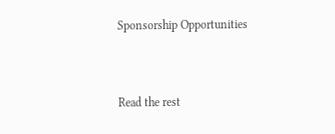Sponsorship Opportunities


Read the rest